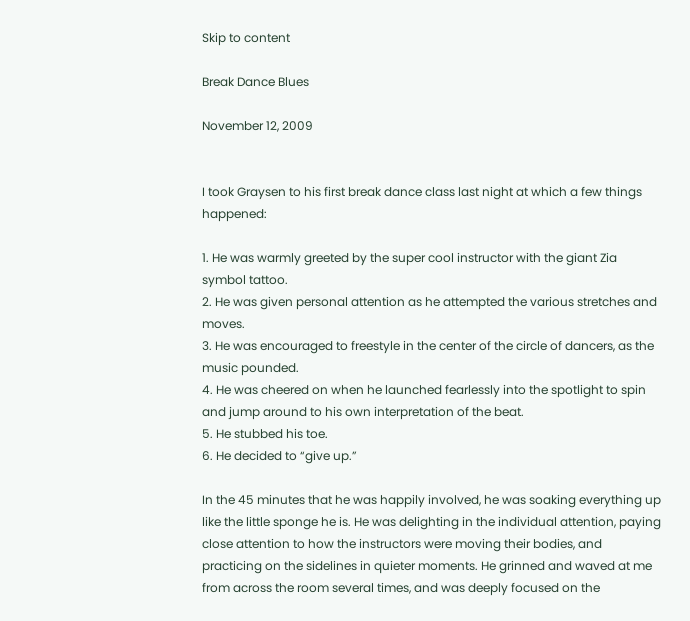Skip to content

Break Dance Blues

November 12, 2009


I took Graysen to his first break dance class last night at which a few things happened:

1. He was warmly greeted by the super cool instructor with the giant Zia symbol tattoo.
2. He was given personal attention as he attempted the various stretches and moves.
3. He was encouraged to freestyle in the center of the circle of dancers, as the music pounded.
4. He was cheered on when he launched fearlessly into the spotlight to spin and jump around to his own interpretation of the beat.
5. He stubbed his toe.
6. He decided to “give up.”

In the 45 minutes that he was happily involved, he was soaking everything up like the little sponge he is. He was delighting in the individual attention, paying close attention to how the instructors were moving their bodies, and practicing on the sidelines in quieter moments. He grinned and waved at me from across the room several times, and was deeply focused on the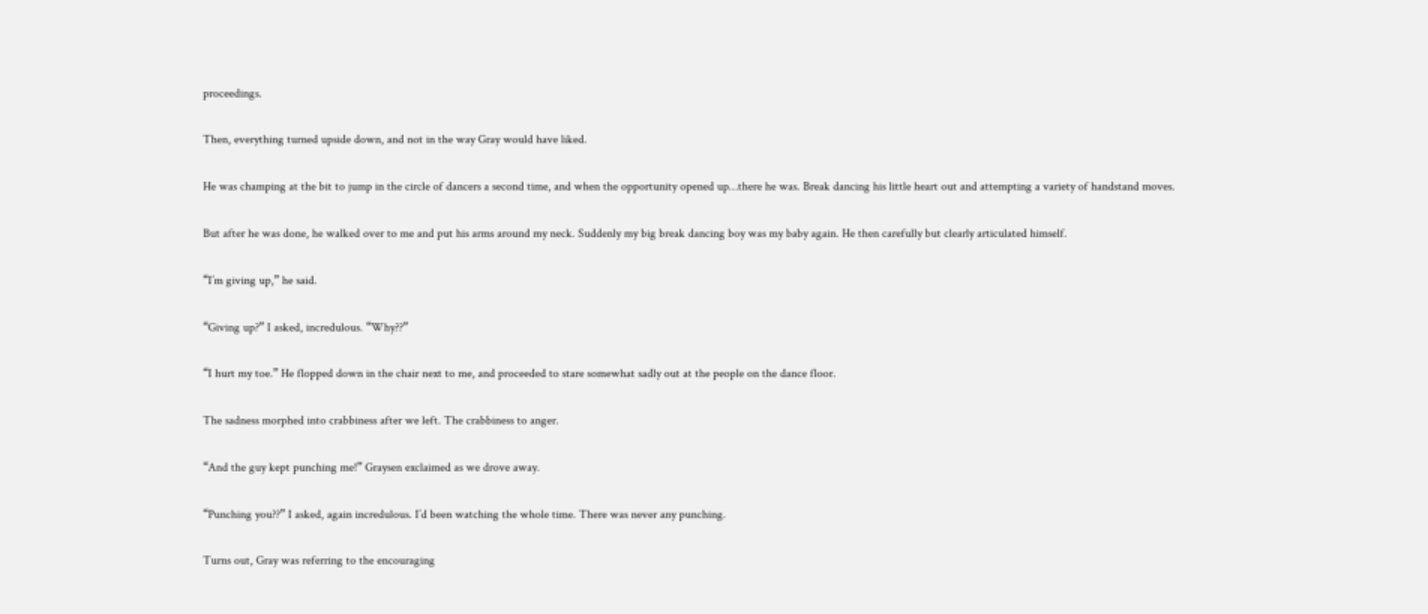proceedings.

Then, everything turned upside down, and not in the way Gray would have liked.

He was champing at the bit to jump in the circle of dancers a second time, and when the opportunity opened up…there he was. Break dancing his little heart out and attempting a variety of handstand moves.

But after he was done, he walked over to me and put his arms around my neck. Suddenly my big break dancing boy was my baby again. He then carefully but clearly articulated himself.

“I’m giving up,” he said.

“Giving up?” I asked, incredulous. “Why??”

“I hurt my toe.” He flopped down in the chair next to me, and proceeded to stare somewhat sadly out at the people on the dance floor.

The sadness morphed into crabbiness after we left. The crabbiness to anger.

“And the guy kept punching me!” Graysen exclaimed as we drove away.

“Punching you??” I asked, again incredulous. I’d been watching the whole time. There was never any punching.

Turns out, Gray was referring to the encouraging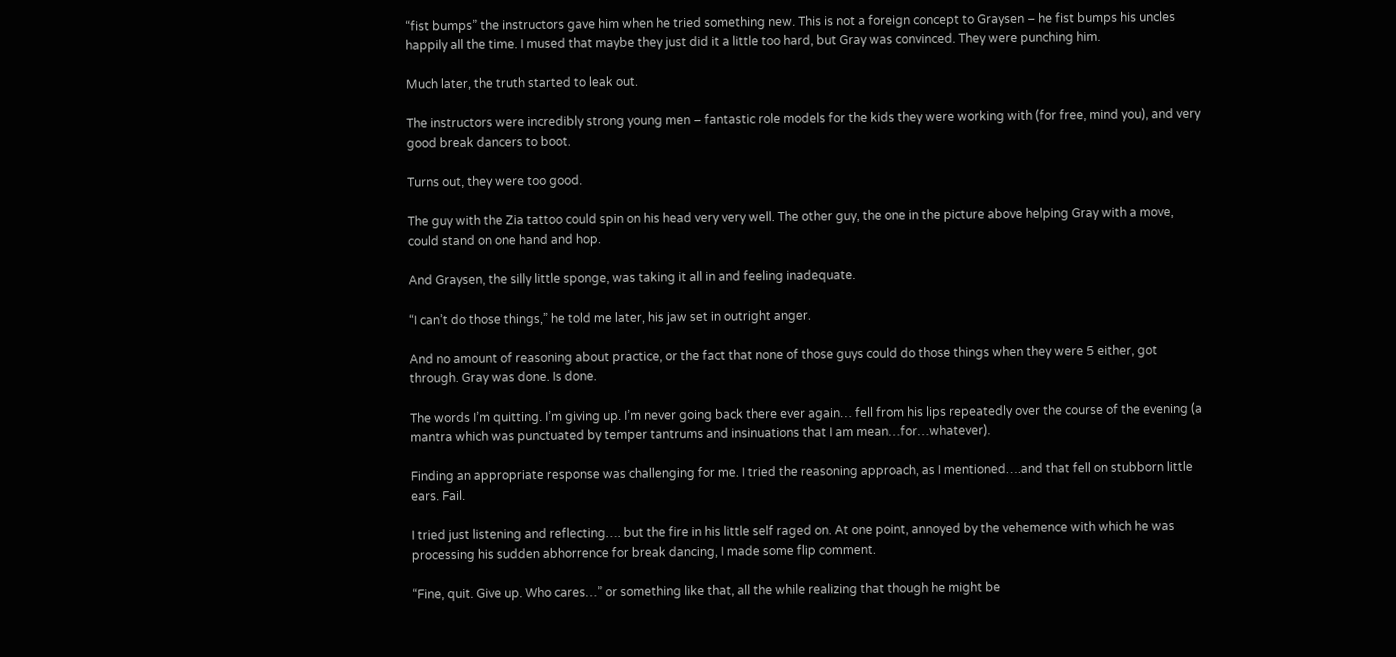“fist bumps” the instructors gave him when he tried something new. This is not a foreign concept to Graysen – he fist bumps his uncles happily all the time. I mused that maybe they just did it a little too hard, but Gray was convinced. They were punching him.

Much later, the truth started to leak out.

The instructors were incredibly strong young men – fantastic role models for the kids they were working with (for free, mind you), and very good break dancers to boot.

Turns out, they were too good.

The guy with the Zia tattoo could spin on his head very very well. The other guy, the one in the picture above helping Gray with a move, could stand on one hand and hop.

And Graysen, the silly little sponge, was taking it all in and feeling inadequate.

“I can’t do those things,” he told me later, his jaw set in outright anger.

And no amount of reasoning about practice, or the fact that none of those guys could do those things when they were 5 either, got through. Gray was done. Is done.

The words I’m quitting. I’m giving up. I’m never going back there ever again… fell from his lips repeatedly over the course of the evening (a mantra which was punctuated by temper tantrums and insinuations that I am mean…for…whatever).

Finding an appropriate response was challenging for me. I tried the reasoning approach, as I mentioned….and that fell on stubborn little ears. Fail.

I tried just listening and reflecting…. but the fire in his little self raged on. At one point, annoyed by the vehemence with which he was processing his sudden abhorrence for break dancing, I made some flip comment.

“Fine, quit. Give up. Who cares…” or something like that, all the while realizing that though he might be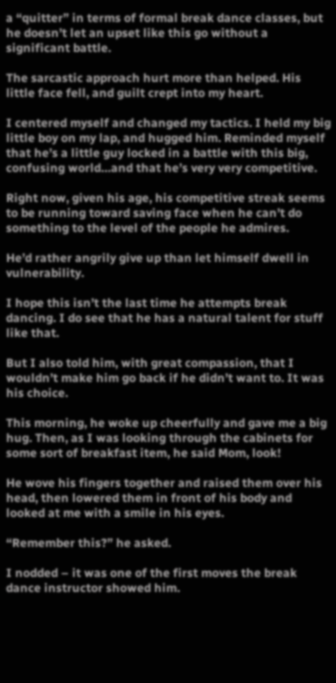a “quitter” in terms of formal break dance classes, but he doesn’t let an upset like this go without a significant battle.

The sarcastic approach hurt more than helped. His little face fell, and guilt crept into my heart.

I centered myself and changed my tactics. I held my big little boy on my lap, and hugged him. Reminded myself that he’s a little guy locked in a battle with this big, confusing world…and that he’s very very competitive.

Right now, given his age, his competitive streak seems to be running toward saving face when he can’t do something to the level of the people he admires.

He’d rather angrily give up than let himself dwell in vulnerability.

I hope this isn’t the last time he attempts break dancing. I do see that he has a natural talent for stuff like that.

But I also told him, with great compassion, that I wouldn’t make him go back if he didn’t want to. It was his choice.

This morning, he woke up cheerfully and gave me a big hug. Then, as I was looking through the cabinets for some sort of breakfast item, he said Mom, look!

He wove his fingers together and raised them over his head, then lowered them in front of his body and looked at me with a smile in his eyes.

“Remember this?” he asked.

I nodded – it was one of the first moves the break dance instructor showed him.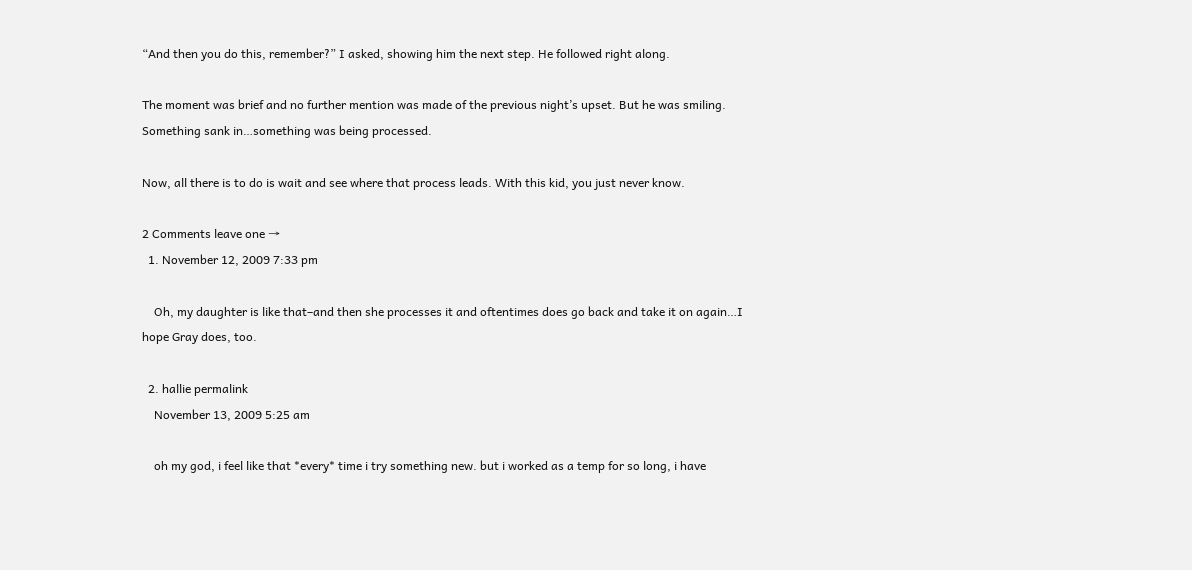“And then you do this, remember?” I asked, showing him the next step. He followed right along.

The moment was brief and no further mention was made of the previous night’s upset. But he was smiling. Something sank in…something was being processed.

Now, all there is to do is wait and see where that process leads. With this kid, you just never know.

2 Comments leave one →
  1. November 12, 2009 7:33 pm

    Oh, my daughter is like that–and then she processes it and oftentimes does go back and take it on again…I hope Gray does, too.

  2. hallie permalink
    November 13, 2009 5:25 am

    oh my god, i feel like that *every* time i try something new. but i worked as a temp for so long, i have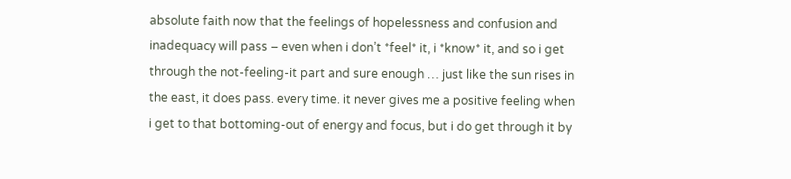absolute faith now that the feelings of hopelessness and confusion and inadequacy will pass – even when i don’t *feel* it, i *know* it, and so i get through the not-feeling-it part and sure enough … just like the sun rises in the east, it does pass. every time. it never gives me a positive feeling when i get to that bottoming-out of energy and focus, but i do get through it by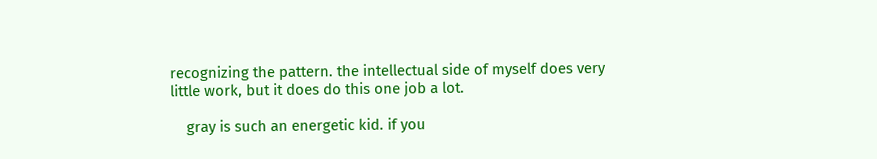recognizing the pattern. the intellectual side of myself does very little work, but it does do this one job a lot.

    gray is such an energetic kid. if you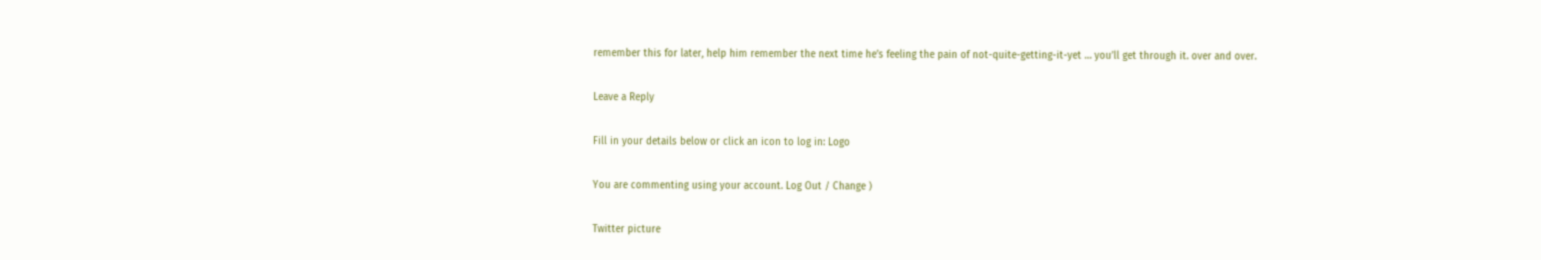remember this for later, help him remember the next time he’s feeling the pain of not-quite-getting-it-yet … you’ll get through it. over and over.

Leave a Reply

Fill in your details below or click an icon to log in: Logo

You are commenting using your account. Log Out / Change )

Twitter picture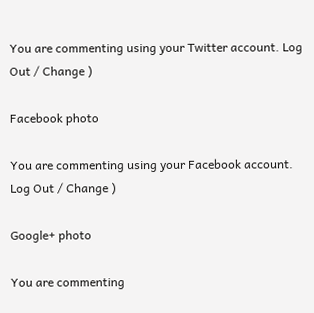You are commenting using your Twitter account. Log Out / Change )

Facebook photo

You are commenting using your Facebook account. Log Out / Change )

Google+ photo

You are commenting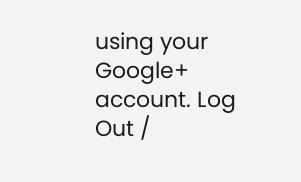using your Google+ account. Log Out /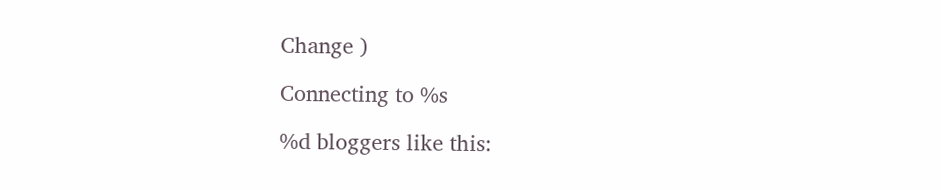Change )

Connecting to %s

%d bloggers like this: